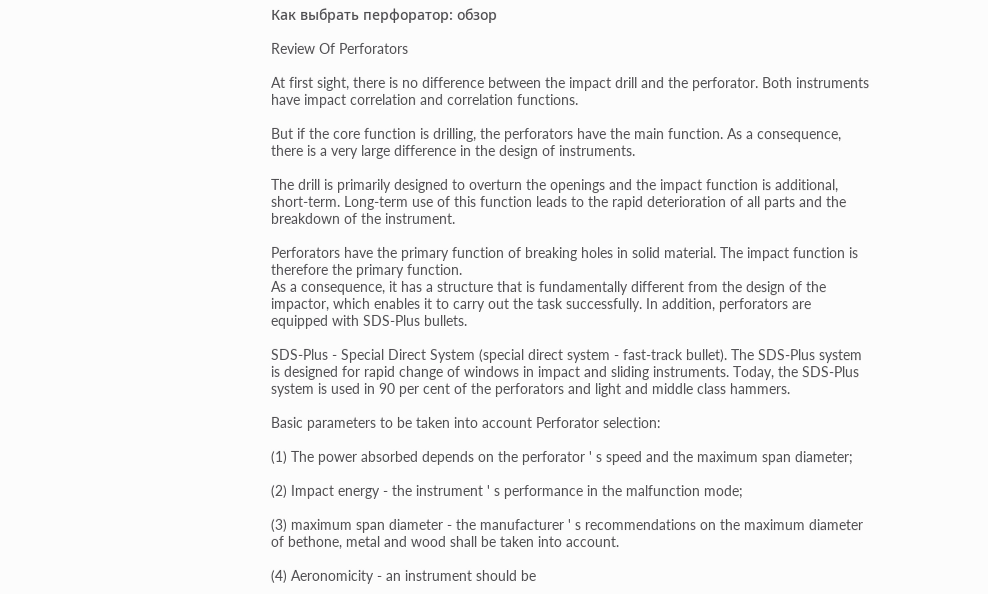Как выбрать перфоратор: обзор

Review Of Perforators

At first sight, there is no difference between the impact drill and the perforator. Both instruments have impact correlation and correlation functions.

But if the core function is drilling, the perforators have the main function. As a consequence, there is a very large difference in the design of instruments.

The drill is primarily designed to overturn the openings and the impact function is additional, short-term. Long-term use of this function leads to the rapid deterioration of all parts and the breakdown of the instrument.

Perforators have the primary function of breaking holes in solid material. The impact function is therefore the primary function.
As a consequence, it has a structure that is fundamentally different from the design of the impactor, which enables it to carry out the task successfully. In addition, perforators are equipped with SDS-Plus bullets.

SDS-Plus - Special Direct System (special direct system - fast-track bullet). The SDS-Plus system is designed for rapid change of windows in impact and sliding instruments. Today, the SDS-Plus system is used in 90 per cent of the perforators and light and middle class hammers.

Basic parameters to be taken into account Perforator selection:

(1) The power absorbed depends on the perforator ' s speed and the maximum span diameter;

(2) Impact energy - the instrument ' s performance in the malfunction mode;

(3) maximum span diameter - the manufacturer ' s recommendations on the maximum diameter of bethone, metal and wood shall be taken into account.

(4) Aeronomicity - an instrument should be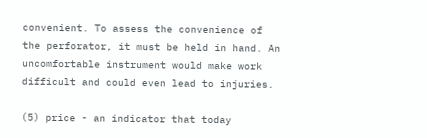convenient. To assess the convenience of the perforator, it must be held in hand. An uncomfortable instrument would make work difficult and could even lead to injuries.

(5) price - an indicator that today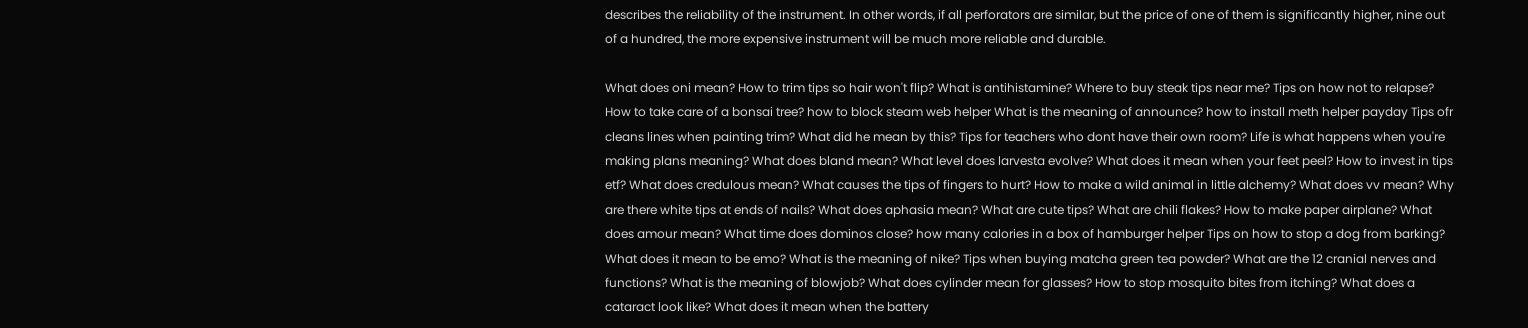describes the reliability of the instrument. In other words, if all perforators are similar, but the price of one of them is significantly higher, nine out of a hundred, the more expensive instrument will be much more reliable and durable.

What does oni mean? How to trim tips so hair won't flip? What is antihistamine? Where to buy steak tips near me? Tips on how not to relapse? How to take care of a bonsai tree? how to block steam web helper What is the meaning of announce? how to install meth helper payday Tips ofr cleans lines when painting trim? What did he mean by this? Tips for teachers who dont have their own room? Life is what happens when you're making plans meaning? What does bland mean? What level does larvesta evolve? What does it mean when your feet peel? How to invest in tips etf? What does credulous mean? What causes the tips of fingers to hurt? How to make a wild animal in little alchemy? What does vv mean? Why are there white tips at ends of nails? What does aphasia mean? What are cute tips? What are chili flakes? How to make paper airplane? What does amour mean? What time does dominos close? how many calories in a box of hamburger helper Tips on how to stop a dog from barking? What does it mean to be emo? What is the meaning of nike? Tips when buying matcha green tea powder? What are the 12 cranial nerves and functions? What is the meaning of blowjob? What does cylinder mean for glasses? How to stop mosquito bites from itching? What does a cataract look like? What does it mean when the battery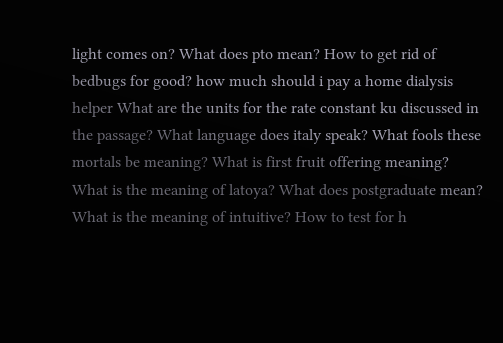light comes on? What does pto mean? How to get rid of bedbugs for good? how much should i pay a home dialysis helper What are the units for the rate constant ku discussed in the passage? What language does italy speak? What fools these mortals be meaning? What is first fruit offering meaning? What is the meaning of latoya? What does postgraduate mean? What is the meaning of intuitive? How to test for h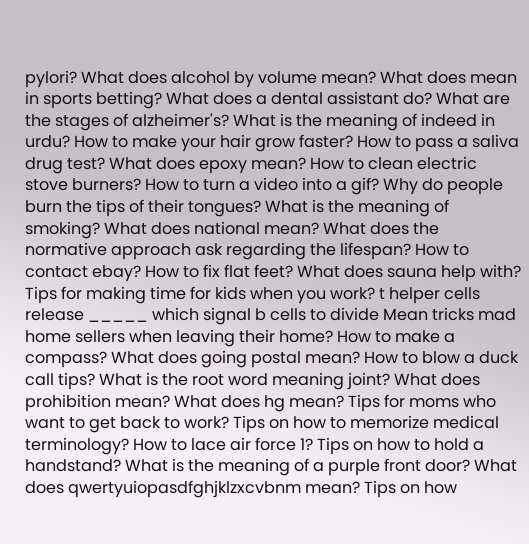pylori? What does alcohol by volume mean? What does mean in sports betting? What does a dental assistant do? What are the stages of alzheimer's? What is the meaning of indeed in urdu? How to make your hair grow faster? How to pass a saliva drug test? What does epoxy mean? How to clean electric stove burners? How to turn a video into a gif? Why do people burn the tips of their tongues? What is the meaning of smoking? What does national mean? What does the normative approach ask regarding the lifespan? How to contact ebay? How to fix flat feet? What does sauna help with? Tips for making time for kids when you work? t helper cells release _____ which signal b cells to divide Mean tricks mad home sellers when leaving their home? How to make a compass? What does going postal mean? How to blow a duck call tips? What is the root word meaning joint? What does prohibition mean? What does hg mean? Tips for moms who want to get back to work? Tips on how to memorize medical terminology? How to lace air force 1? Tips on how to hold a handstand? What is the meaning of a purple front door? What does qwertyuiopasdfghjklzxcvbnm mean? Tips on how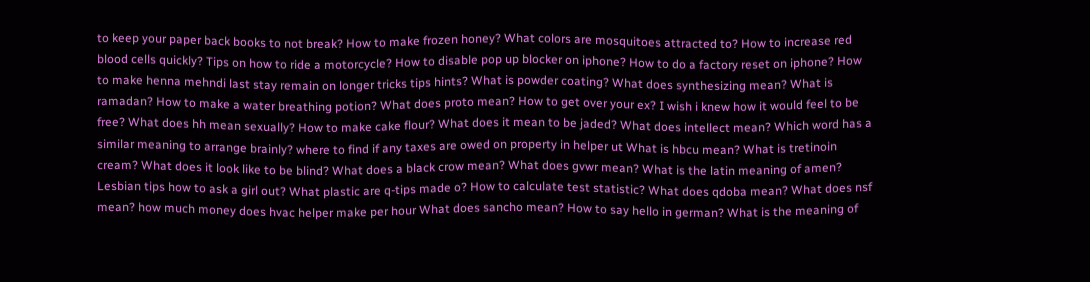to keep your paper back books to not break? How to make frozen honey? What colors are mosquitoes attracted to? How to increase red blood cells quickly? Tips on how to ride a motorcycle? How to disable pop up blocker on iphone? How to do a factory reset on iphone? How to make henna mehndi last stay remain on longer tricks tips hints? What is powder coating? What does synthesizing mean? What is ramadan? How to make a water breathing potion? What does proto mean? How to get over your ex? I wish i knew how it would feel to be free? What does hh mean sexually? How to make cake flour? What does it mean to be jaded? What does intellect mean? Which word has a similar meaning to arrange brainly? where to find if any taxes are owed on property in helper ut What is hbcu mean? What is tretinoin cream? What does it look like to be blind? What does a black crow mean? What does gvwr mean? What is the latin meaning of amen? Lesbian tips how to ask a girl out? What plastic are q-tips made o? How to calculate test statistic? What does qdoba mean? What does nsf mean? how much money does hvac helper make per hour What does sancho mean? How to say hello in german? What is the meaning of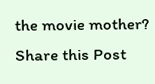the movie mother?
Share this Post